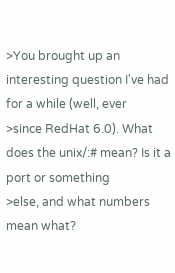>You brought up an interesting question I've had for a while (well, ever
>since RedHat 6.0). What does the unix/:# mean? Is it a port or something
>else, and what numbers mean what?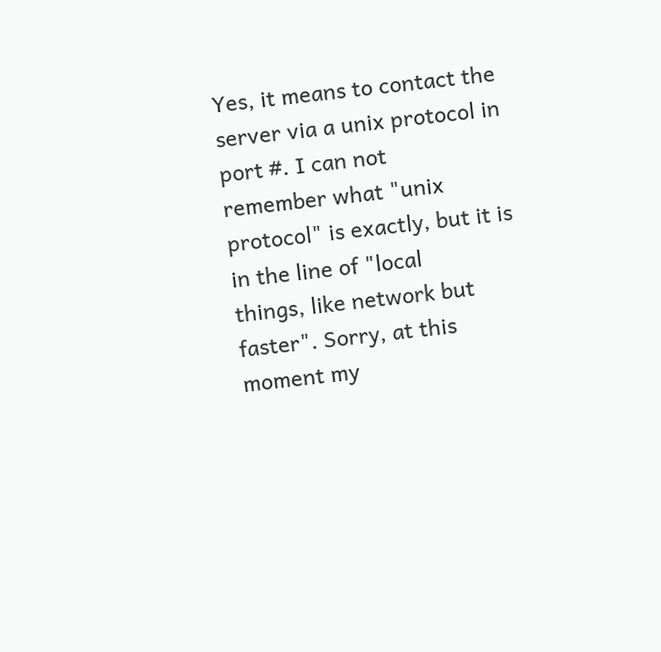Yes, it means to contact the server via a unix protocol in port #. I can not
remember what "unix protocol" is exactly, but it is in the line of "local
things, like network but faster". Sorry, at this moment my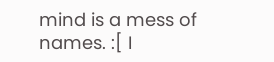mind is a mess of
names. :[ I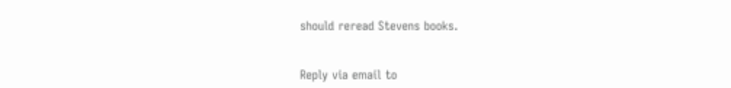should reread Stevens books.


Reply via email to